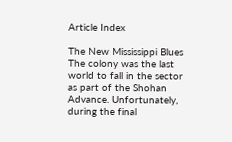Article Index

The New Mississippi Blues
The colony was the last world to fall in the sector as part of the Shohan Advance. Unfortunately, during the final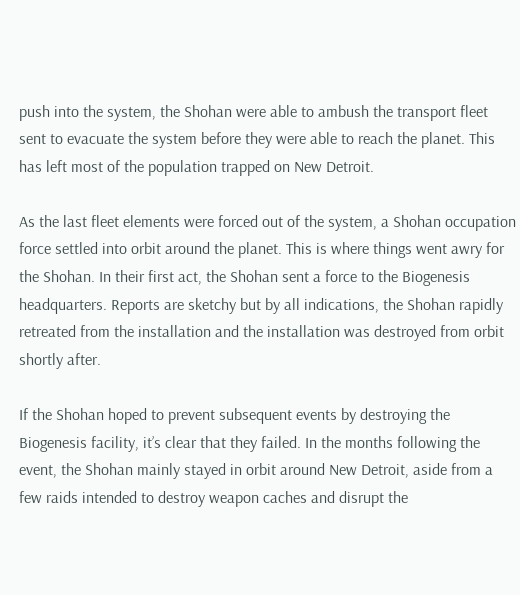push into the system, the Shohan were able to ambush the transport fleet sent to evacuate the system before they were able to reach the planet. This has left most of the population trapped on New Detroit.

As the last fleet elements were forced out of the system, a Shohan occupation force settled into orbit around the planet. This is where things went awry for the Shohan. In their first act, the Shohan sent a force to the Biogenesis headquarters. Reports are sketchy but by all indications, the Shohan rapidly retreated from the installation and the installation was destroyed from orbit shortly after.

If the Shohan hoped to prevent subsequent events by destroying the Biogenesis facility, it’s clear that they failed. In the months following the event, the Shohan mainly stayed in orbit around New Detroit, aside from a few raids intended to destroy weapon caches and disrupt the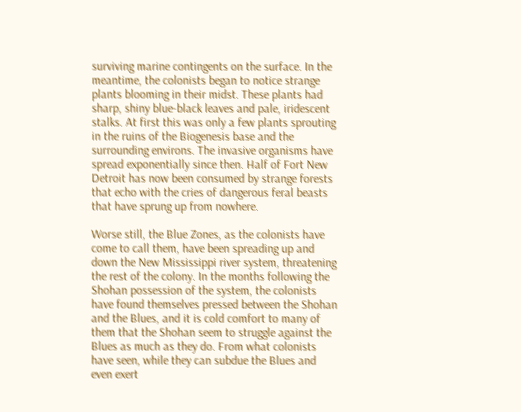surviving marine contingents on the surface. In the meantime, the colonists began to notice strange plants blooming in their midst. These plants had sharp, shiny blue-black leaves and pale, iridescent stalks. At first this was only a few plants sprouting in the ruins of the Biogenesis base and the surrounding environs. The invasive organisms have spread exponentially since then. Half of Fort New Detroit has now been consumed by strange forests that echo with the cries of dangerous feral beasts that have sprung up from nowhere.

Worse still, the Blue Zones, as the colonists have come to call them, have been spreading up and down the New Mississippi river system, threatening the rest of the colony. In the months following the Shohan possession of the system, the colonists have found themselves pressed between the Shohan and the Blues, and it is cold comfort to many of them that the Shohan seem to struggle against the Blues as much as they do. From what colonists have seen, while they can subdue the Blues and even exert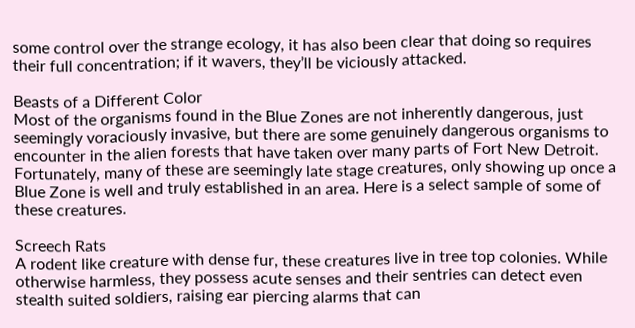some control over the strange ecology, it has also been clear that doing so requires their full concentration; if it wavers, they’ll be viciously attacked.

Beasts of a Different Color
Most of the organisms found in the Blue Zones are not inherently dangerous, just seemingly voraciously invasive, but there are some genuinely dangerous organisms to encounter in the alien forests that have taken over many parts of Fort New Detroit. Fortunately, many of these are seemingly late stage creatures, only showing up once a Blue Zone is well and truly established in an area. Here is a select sample of some of these creatures.

Screech Rats
A rodent like creature with dense fur, these creatures live in tree top colonies. While otherwise harmless, they possess acute senses and their sentries can detect even stealth suited soldiers, raising ear piercing alarms that can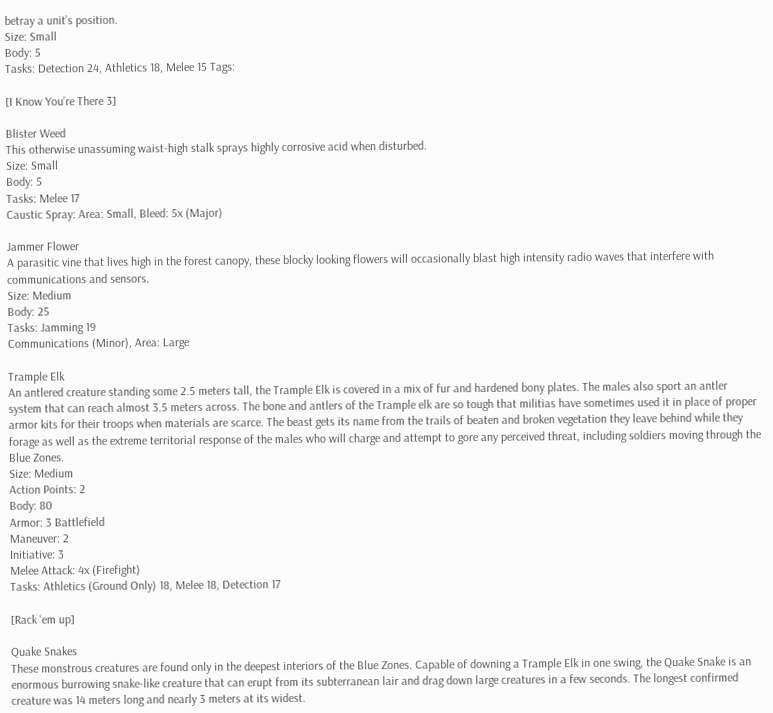betray a unit’s position.
Size: Small
Body: 5
Tasks: Detection 24, Athletics 18, Melee 15 Tags:

[I Know You’re There 3]

Blister Weed
This otherwise unassuming waist-high stalk sprays highly corrosive acid when disturbed.
Size: Small
Body: 5
Tasks: Melee 17
Caustic Spray: Area: Small, Bleed: 5x (Major)

Jammer Flower
A parasitic vine that lives high in the forest canopy, these blocky looking flowers will occasionally blast high intensity radio waves that interfere with communications and sensors.
Size: Medium
Body: 25
Tasks: Jamming 19
Communications (Minor), Area: Large

Trample Elk
An antlered creature standing some 2.5 meters tall, the Trample Elk is covered in a mix of fur and hardened bony plates. The males also sport an antler system that can reach almost 3.5 meters across. The bone and antlers of the Trample elk are so tough that militias have sometimes used it in place of proper armor kits for their troops when materials are scarce. The beast gets its name from the trails of beaten and broken vegetation they leave behind while they forage as well as the extreme territorial response of the males who will charge and attempt to gore any perceived threat, including soldiers moving through the Blue Zones.
Size: Medium
Action Points: 2
Body: 80
Armor: 3 Battlefield
Maneuver: 2
Initiative: 3
Melee Attack: 4x (Firefight)
Tasks: Athletics (Ground Only) 18, Melee 18, Detection 17

[Rack ‘em up]

Quake Snakes
These monstrous creatures are found only in the deepest interiors of the Blue Zones. Capable of downing a Trample Elk in one swing, the Quake Snake is an enormous burrowing snake-like creature that can erupt from its subterranean lair and drag down large creatures in a few seconds. The longest confirmed creature was 14 meters long and nearly 3 meters at its widest.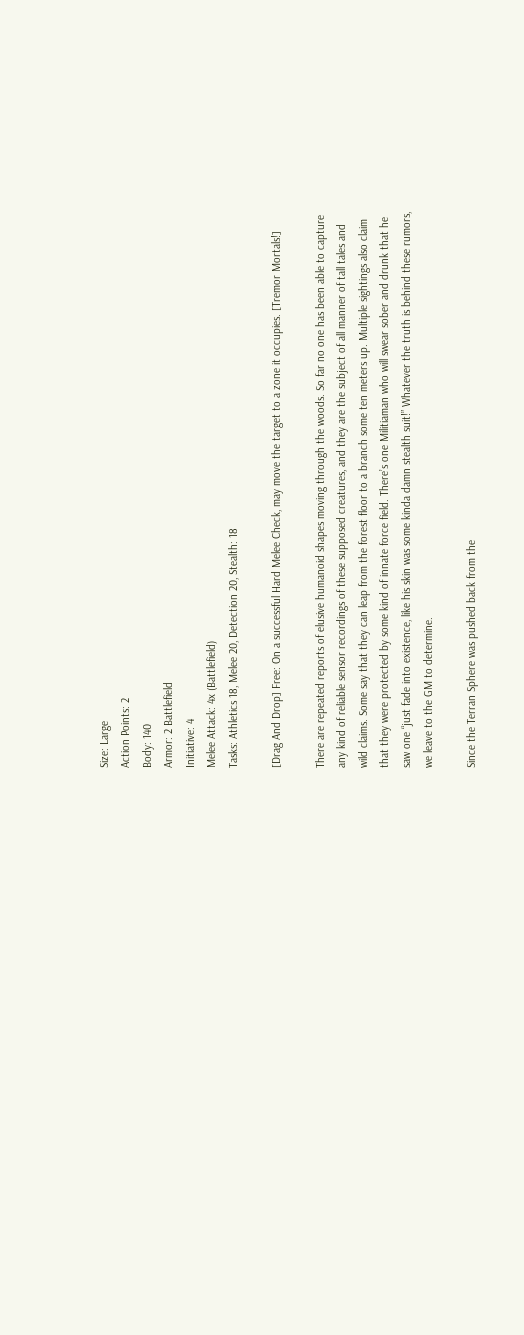Size: Large
Action Points: 2
Body: 140
Armor: 2 Battlefield
Initiative: 4
Melee Attack: 4x (Battlefield)
Tasks: Athletics 18, Melee 20, Detection 20, Stealth: 18

[Drag And Drop] Free: On a successful Hard Melee Check, may move the target to a zone it occupies. [Tremor Mortals!]

There are repeated reports of elusive humanoid shapes moving through the woods. So far no one has been able to capture any kind of reliable sensor recordings of these supposed creatures, and they are the subject of all manner of tall tales and wild claims. Some say that they can leap from the forest floor to a branch some ten meters up. Multiple sightings also claim that they were protected by some kind of innate force field. There’s one Militiaman who will swear sober and drunk that he saw one “just fade into existence, like his skin was some kinda damn stealth suit!” Whatever the truth is behind these rumors, we leave to the GM to determine.

Since the Terran Sphere was pushed back from the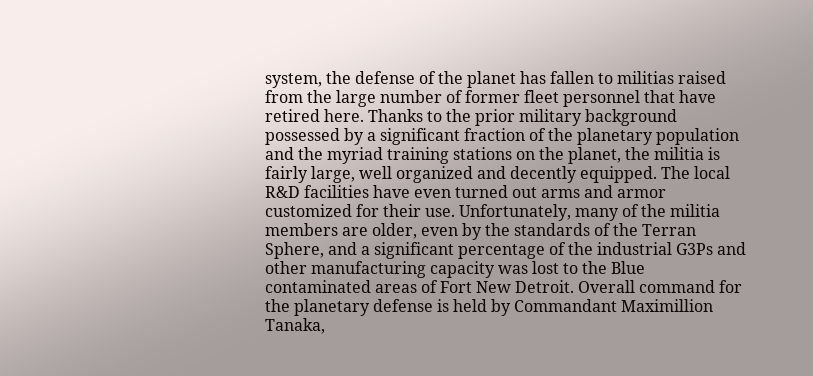system, the defense of the planet has fallen to militias raised from the large number of former fleet personnel that have retired here. Thanks to the prior military background possessed by a significant fraction of the planetary population and the myriad training stations on the planet, the militia is fairly large, well organized and decently equipped. The local R&D facilities have even turned out arms and armor customized for their use. Unfortunately, many of the militia members are older, even by the standards of the Terran Sphere, and a significant percentage of the industrial G3Ps and other manufacturing capacity was lost to the Blue contaminated areas of Fort New Detroit. Overall command for the planetary defense is held by Commandant Maximillion Tanaka,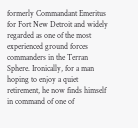formerly Commandant Emeritus for Fort New Detroit and widely regarded as one of the most experienced ground forces commanders in the Terran Sphere. Ironically, for a man hoping to enjoy a quiet retirement, he now finds himself in command of one of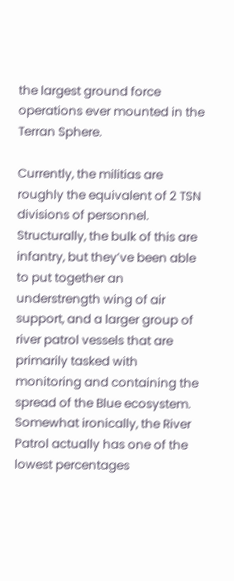the largest ground force operations ever mounted in the Terran Sphere.

Currently, the militias are roughly the equivalent of 2 TSN divisions of personnel. Structurally, the bulk of this are infantry, but they’ve been able to put together an understrength wing of air support, and a larger group of river patrol vessels that are primarily tasked with monitoring and containing the spread of the Blue ecosystem. Somewhat ironically, the River Patrol actually has one of the lowest percentages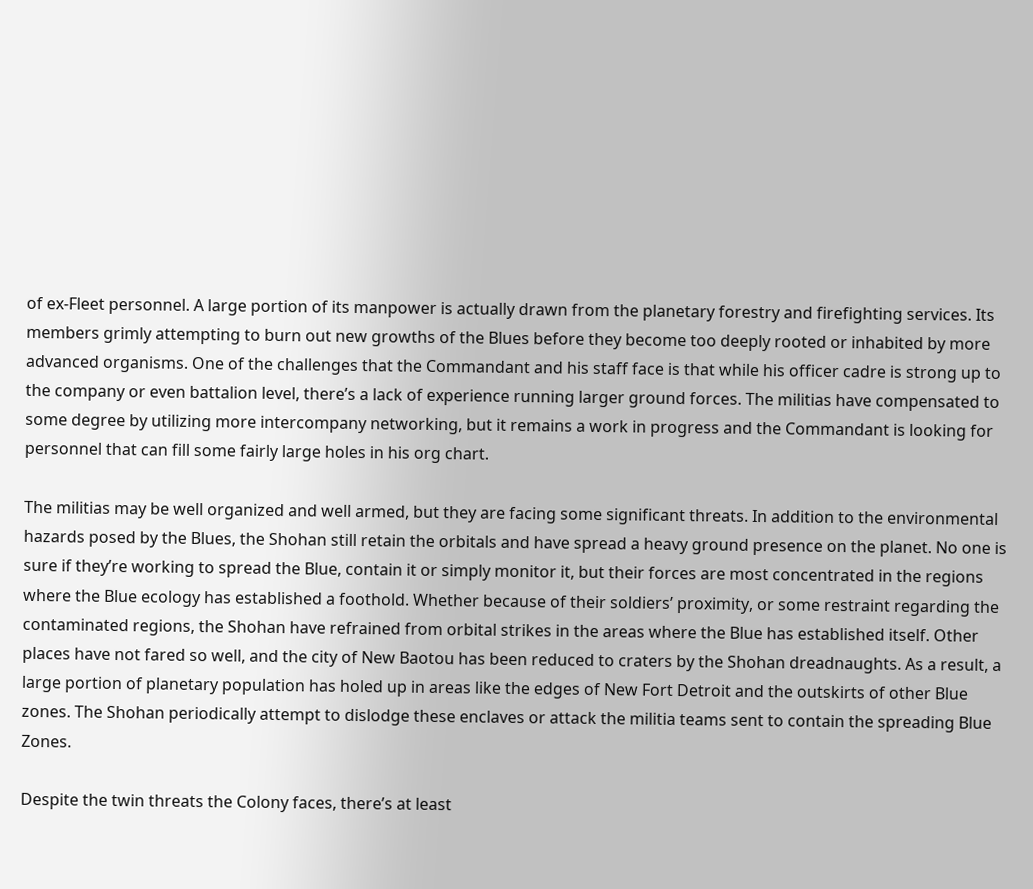of ex-Fleet personnel. A large portion of its manpower is actually drawn from the planetary forestry and firefighting services. Its members grimly attempting to burn out new growths of the Blues before they become too deeply rooted or inhabited by more advanced organisms. One of the challenges that the Commandant and his staff face is that while his officer cadre is strong up to the company or even battalion level, there’s a lack of experience running larger ground forces. The militias have compensated to some degree by utilizing more intercompany networking, but it remains a work in progress and the Commandant is looking for personnel that can fill some fairly large holes in his org chart.

The militias may be well organized and well armed, but they are facing some significant threats. In addition to the environmental hazards posed by the Blues, the Shohan still retain the orbitals and have spread a heavy ground presence on the planet. No one is sure if they’re working to spread the Blue, contain it or simply monitor it, but their forces are most concentrated in the regions where the Blue ecology has established a foothold. Whether because of their soldiers’ proximity, or some restraint regarding the contaminated regions, the Shohan have refrained from orbital strikes in the areas where the Blue has established itself. Other places have not fared so well, and the city of New Baotou has been reduced to craters by the Shohan dreadnaughts. As a result, a large portion of planetary population has holed up in areas like the edges of New Fort Detroit and the outskirts of other Blue zones. The Shohan periodically attempt to dislodge these enclaves or attack the militia teams sent to contain the spreading Blue Zones.

Despite the twin threats the Colony faces, there’s at least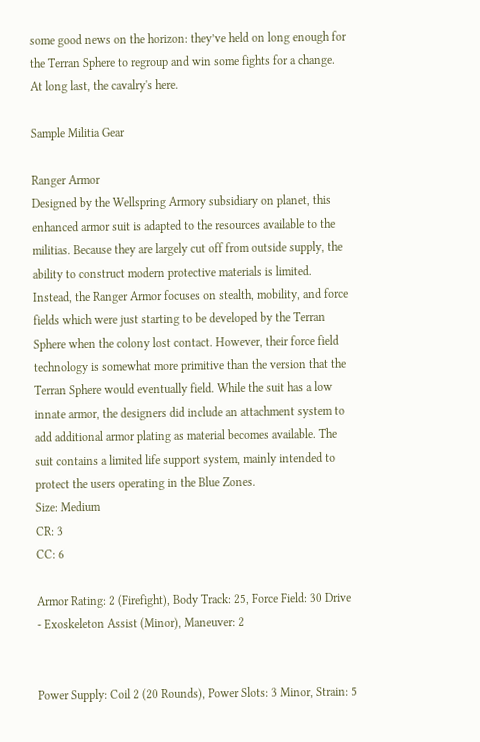some good news on the horizon: they’ve held on long enough for the Terran Sphere to regroup and win some fights for a change. At long last, the cavalry's here.

Sample Militia Gear

Ranger Armor
Designed by the Wellspring Armory subsidiary on planet, this enhanced armor suit is adapted to the resources available to the militias. Because they are largely cut off from outside supply, the ability to construct modern protective materials is limited. Instead, the Ranger Armor focuses on stealth, mobility, and force fields which were just starting to be developed by the Terran Sphere when the colony lost contact. However, their force field technology is somewhat more primitive than the version that the Terran Sphere would eventually field. While the suit has a low innate armor, the designers did include an attachment system to add additional armor plating as material becomes available. The suit contains a limited life support system, mainly intended to protect the users operating in the Blue Zones.
Size: Medium
CR: 3
CC: 6

Armor Rating: 2 (Firefight), Body Track: 25, Force Field: 30 Drive - Exoskeleton Assist (Minor), Maneuver: 2


Power Supply: Coil 2 (20 Rounds), Power Slots: 3 Minor, Strain: 5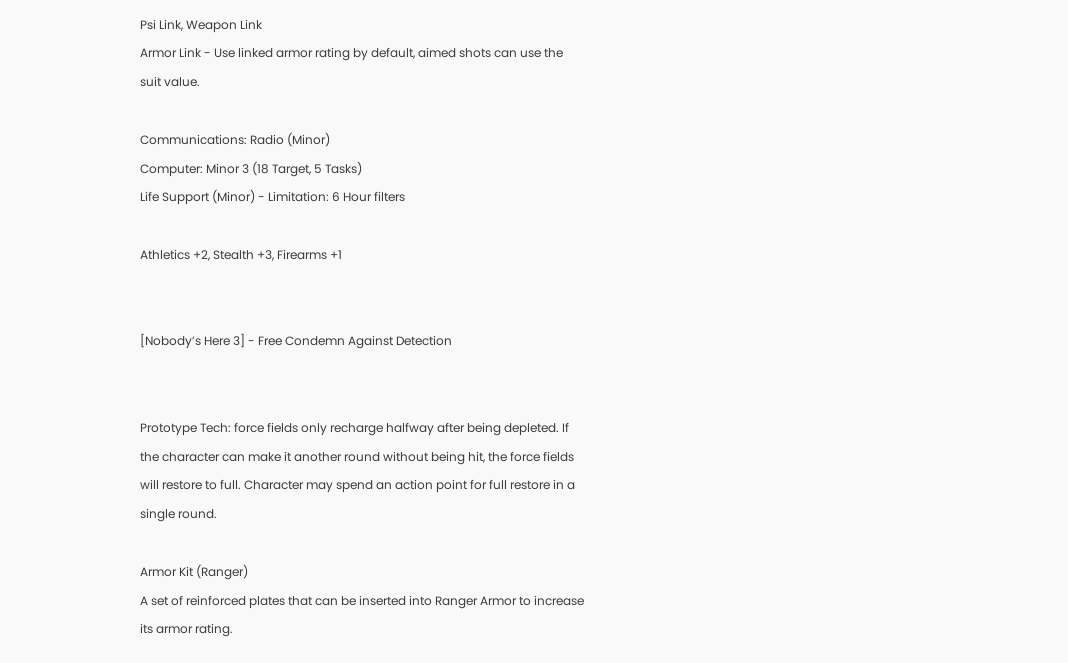Psi Link, Weapon Link
Armor Link - Use linked armor rating by default, aimed shots can use the suit value.

Communications: Radio (Minor)
Computer: Minor 3 (18 Target, 5 Tasks)
Life Support (Minor) - Limitation: 6 Hour filters

Athletics +2, Stealth +3, Firearms +1


[Nobody’s Here 3] - Free Condemn Against Detection


Prototype Tech: force fields only recharge halfway after being depleted. If the character can make it another round without being hit, the force fields will restore to full. Character may spend an action point for full restore in a single round.

Armor Kit (Ranger)
A set of reinforced plates that can be inserted into Ranger Armor to increase its armor rating.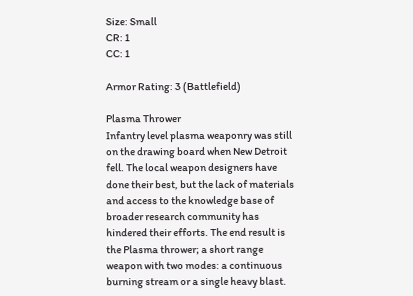Size: Small
CR: 1
CC: 1

Armor Rating: 3 (Battlefield)

Plasma Thrower
Infantry level plasma weaponry was still on the drawing board when New Detroit fell. The local weapon designers have done their best, but the lack of materials and access to the knowledge base of broader research community has hindered their efforts. The end result is the Plasma thrower; a short range weapon with two modes: a continuous burning stream or a single heavy blast.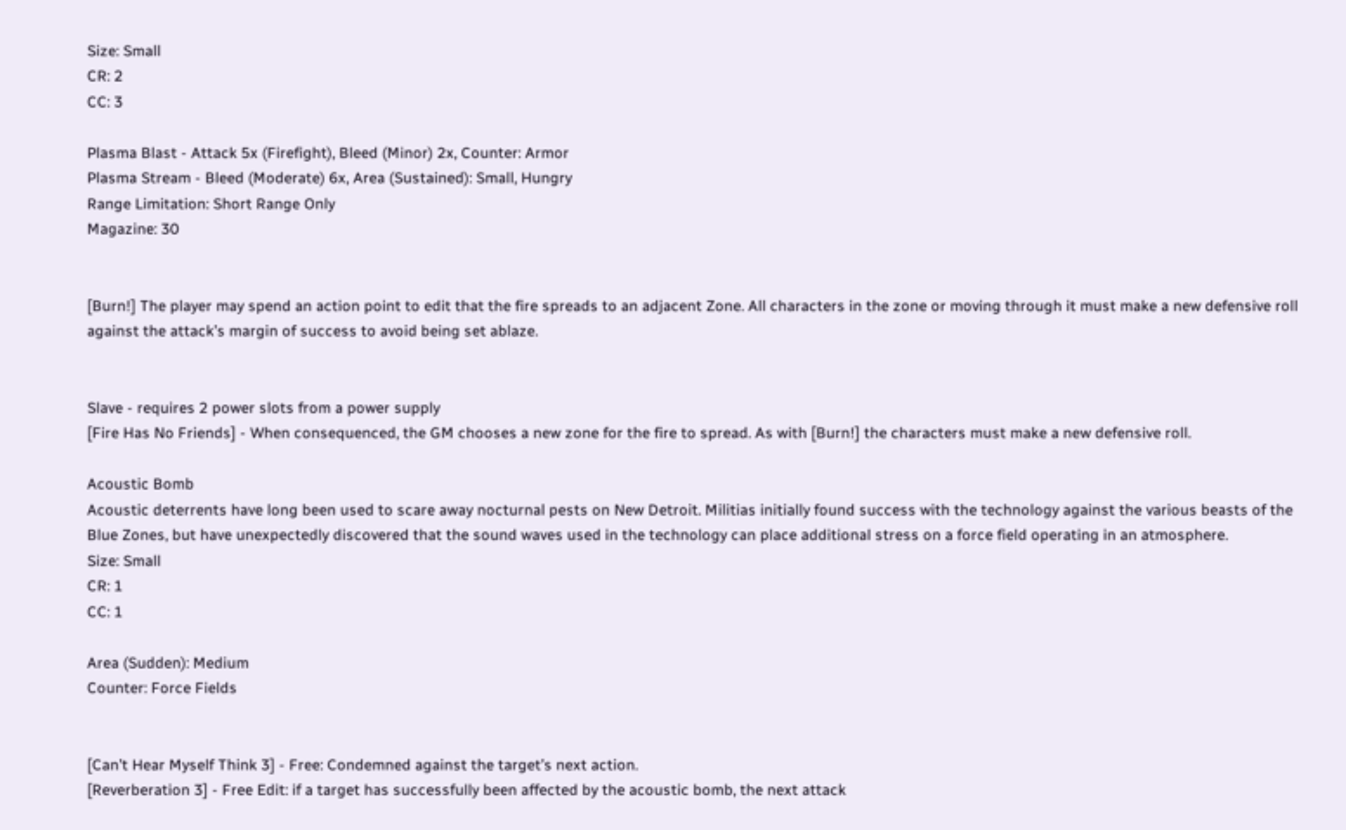Size: Small
CR: 2
CC: 3

Plasma Blast - Attack 5x (Firefight), Bleed (Minor) 2x, Counter: Armor
Plasma Stream - Bleed (Moderate) 6x, Area (Sustained): Small, Hungry
Range Limitation: Short Range Only
Magazine: 30


[Burn!] The player may spend an action point to edit that the fire spreads to an adjacent Zone. All characters in the zone or moving through it must make a new defensive roll against the attack’s margin of success to avoid being set ablaze.


Slave - requires 2 power slots from a power supply
[Fire Has No Friends] - When consequenced, the GM chooses a new zone for the fire to spread. As with [Burn!] the characters must make a new defensive roll.

Acoustic Bomb
Acoustic deterrents have long been used to scare away nocturnal pests on New Detroit. Militias initially found success with the technology against the various beasts of the Blue Zones, but have unexpectedly discovered that the sound waves used in the technology can place additional stress on a force field operating in an atmosphere.
Size: Small
CR: 1
CC: 1

Area (Sudden): Medium
Counter: Force Fields


[Can’t Hear Myself Think 3] - Free: Condemned against the target’s next action.
[Reverberation 3] - Free Edit: if a target has successfully been affected by the acoustic bomb, the next attack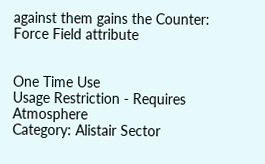against them gains the Counter: Force Field attribute


One Time Use
Usage Restriction - Requires Atmosphere
Category: Alistair Sector